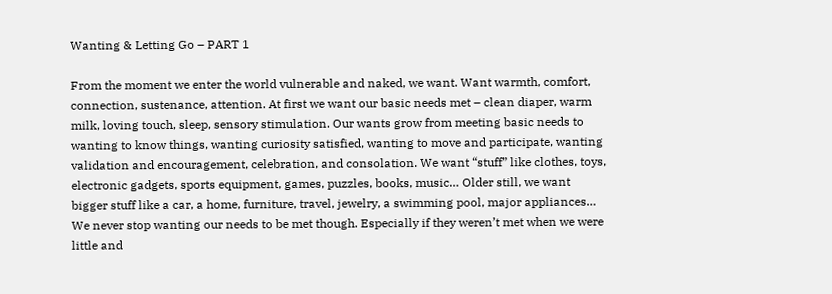Wanting & Letting Go – PART 1

From the moment we enter the world vulnerable and naked, we want. Want warmth, comfort, connection, sustenance, attention. At first we want our basic needs met – clean diaper, warm milk, loving touch, sleep, sensory stimulation. Our wants grow from meeting basic needs to wanting to know things, wanting curiosity satisfied, wanting to move and participate, wanting validation and encouragement, celebration, and consolation. We want “stuff” like clothes, toys, electronic gadgets, sports equipment, games, puzzles, books, music… Older still, we want bigger stuff like a car, a home, furniture, travel, jewelry, a swimming pool, major appliances… We never stop wanting our needs to be met though. Especially if they weren’t met when we were little and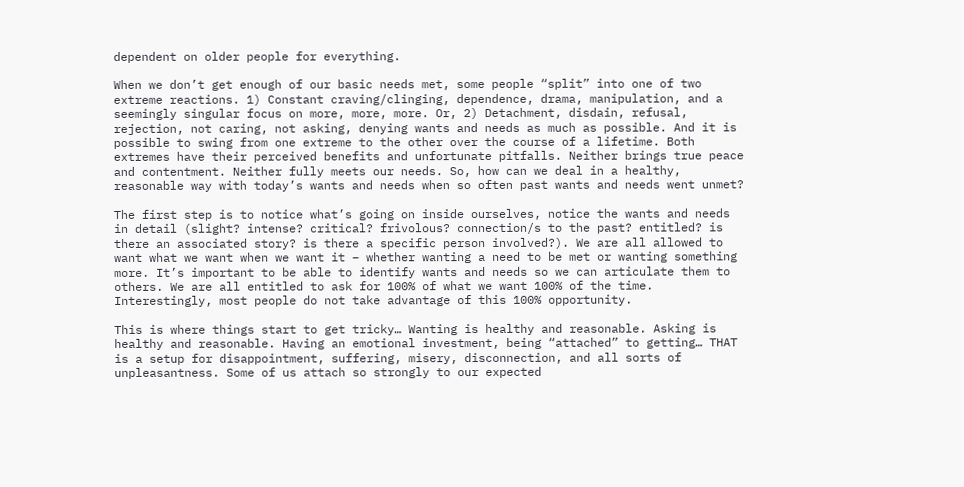dependent on older people for everything.

When we don’t get enough of our basic needs met, some people “split” into one of two extreme reactions. 1) Constant craving/clinging, dependence, drama, manipulation, and a seemingly singular focus on more, more, more. Or, 2) Detachment, disdain, refusal, rejection, not caring, not asking, denying wants and needs as much as possible. And it is possible to swing from one extreme to the other over the course of a lifetime. Both extremes have their perceived benefits and unfortunate pitfalls. Neither brings true peace and contentment. Neither fully meets our needs. So, how can we deal in a healthy, reasonable way with today’s wants and needs when so often past wants and needs went unmet?

The first step is to notice what’s going on inside ourselves, notice the wants and needs in detail (slight? intense? critical? frivolous? connection/s to the past? entitled? is there an associated story? is there a specific person involved?). We are all allowed to want what we want when we want it – whether wanting a need to be met or wanting something more. It’s important to be able to identify wants and needs so we can articulate them to others. We are all entitled to ask for 100% of what we want 100% of the time. Interestingly, most people do not take advantage of this 100% opportunity.

This is where things start to get tricky… Wanting is healthy and reasonable. Asking is healthy and reasonable. Having an emotional investment, being “attached” to getting… THAT is a setup for disappointment, suffering, misery, disconnection, and all sorts of unpleasantness. Some of us attach so strongly to our expected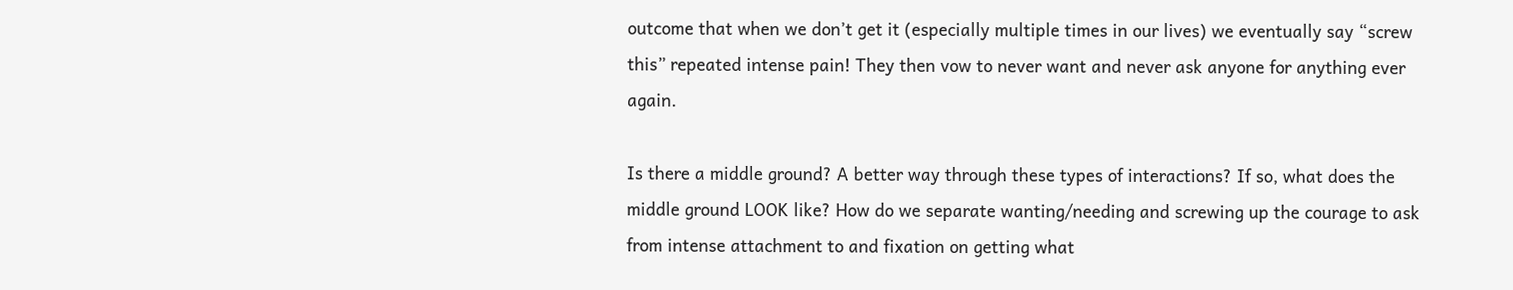outcome that when we don’t get it (especially multiple times in our lives) we eventually say “screw this” repeated intense pain! They then vow to never want and never ask anyone for anything ever again.

Is there a middle ground? A better way through these types of interactions? If so, what does the middle ground LOOK like? How do we separate wanting/needing and screwing up the courage to ask from intense attachment to and fixation on getting what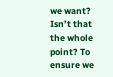we want? Isn’t that the whole point? To ensure we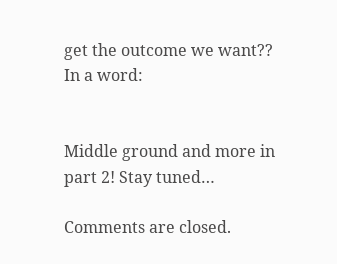get the outcome we want?? In a word:


Middle ground and more in part 2! Stay tuned…

Comments are closed.